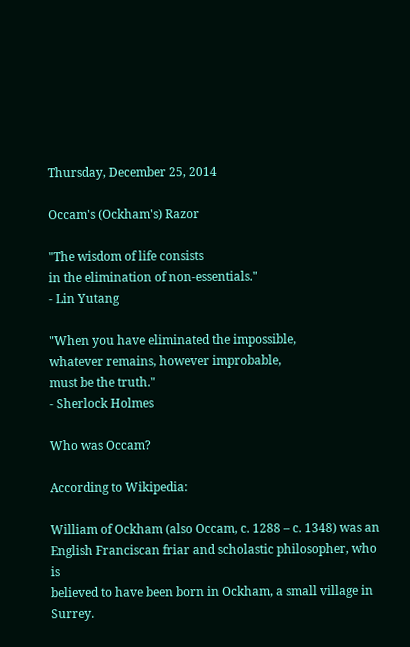Thursday, December 25, 2014

Occam's (Ockham's) Razor

"The wisdom of life consists
in the elimination of non-essentials."
- Lin Yutang

"When you have eliminated the impossible,
whatever remains, however improbable,
must be the truth."
- Sherlock Holmes

Who was Occam?

According to Wikipedia:

William of Ockham (also Occam, c. 1288 – c. 1348) was an
English Franciscan friar and scholastic philosopher, who is
believed to have been born in Ockham, a small village in Surrey.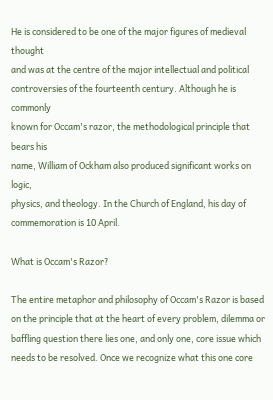He is considered to be one of the major figures of medieval thought
and was at the centre of the major intellectual and political
controversies of the fourteenth century. Although he is commonly
known for Occam's razor, the methodological principle that bears his
name, William of Ockham also produced significant works on logic,
physics, and theology. In the Church of England, his day of
commemoration is 10 April.

What is Occam's Razor?

The entire metaphor and philosophy of Occam's Razor is based
on the principle that at the heart of every problem, dilemma or
baffling question there lies one, and only one, core issue which
needs to be resolved. Once we recognize what this one core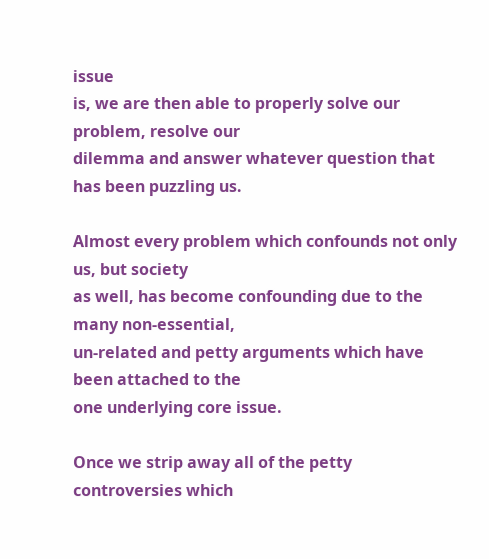issue
is, we are then able to properly solve our problem, resolve our
dilemma and answer whatever question that has been puzzling us.

Almost every problem which confounds not only us, but society
as well, has become confounding due to the many non-essential,
un-related and petty arguments which have been attached to the
one underlying core issue.

Once we strip away all of the petty controversies which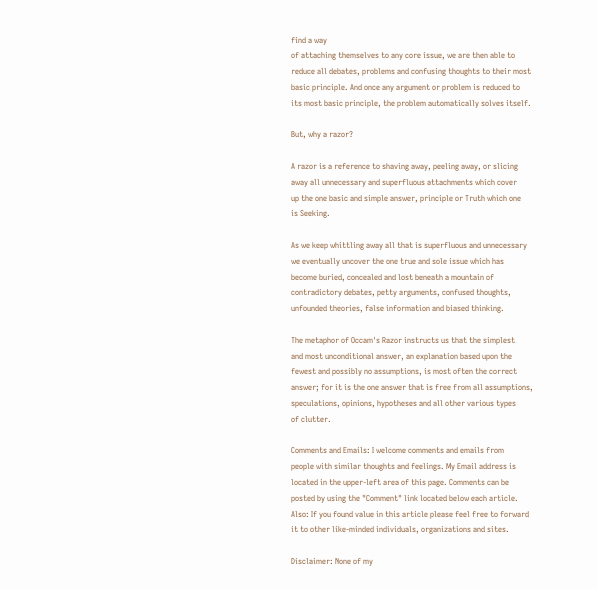find a way
of attaching themselves to any core issue, we are then able to
reduce all debates, problems and confusing thoughts to their most
basic principle. And once any argument or problem is reduced to
its most basic principle, the problem automatically solves itself.

But, why a razor?

A razor is a reference to shaving away, peeling away, or slicing
away all unnecessary and superfluous attachments which cover
up the one basic and simple answer, principle or Truth which one
is Seeking.

As we keep whittling away all that is superfluous and unnecessary
we eventually uncover the one true and sole issue which has
become buried, concealed and lost beneath a mountain of
contradictory debates, petty arguments, confused thoughts,
unfounded theories, false information and biased thinking.

The metaphor of Occam's Razor instructs us that the simplest
and most unconditional answer, an explanation based upon the
fewest and possibly no assumptions, is most often the correct
answer; for it is the one answer that is free from all assumptions,
speculations, opinions, hypotheses and all other various types
of clutter.

Comments and Emails: I welcome comments and emails from
people with similar thoughts and feelings. My Email address is
located in the upper-left area of this page. Comments can be
posted by using the "Comment" link located below each article.
Also: If you found value in this article please feel free to forward
it to other like-minded individuals, organizations and sites.

Disclaimer: None of my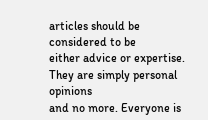articles should be considered to be
either advice or expertise. They are simply personal opinions
and no more. Everyone is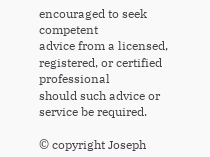encouraged to seek competent
advice from a licensed, registered, or certified professional
should such advice or service be required.

© copyright Joseph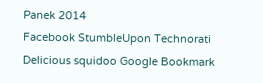Panek 2014
Facebook StumbleUpon Technorati Delicious squidoo Google Bookmark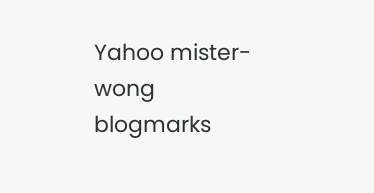Yahoo mister-wong blogmarks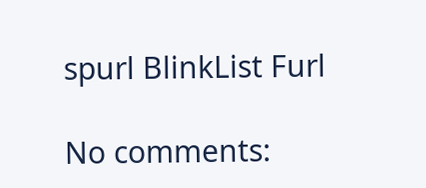spurl BlinkList Furl

No comments: